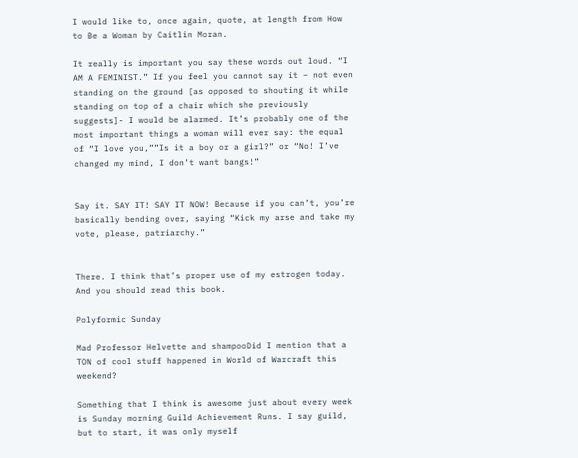I would like to, once again, quote, at length from How to Be a Woman by Caitlin Moran.

It really is important you say these words out loud. “I AM A FEMINIST.” If you feel you cannot say it – not even standing on the ground [as opposed to shouting it while standing on top of a chair which she previously suggests]- I would be alarmed. It’s probably one of the most important things a woman will ever say: the equal of “I love you,””Is it a boy or a girl?” or “No! I’ve changed my mind, I don’t want bangs!”


Say it. SAY IT! SAY IT NOW! Because if you can’t, you’re basically bending over, saying “Kick my arse and take my vote, please, patriarchy.”


There. I think that’s proper use of my estrogen today. And you should read this book.

Polyformic Sunday

Mad Professor Helvette and shampooDid I mention that a TON of cool stuff happened in World of Warcraft this weekend?

Something that I think is awesome just about every week is Sunday morning Guild Achievement Runs. I say guild, but to start, it was only myself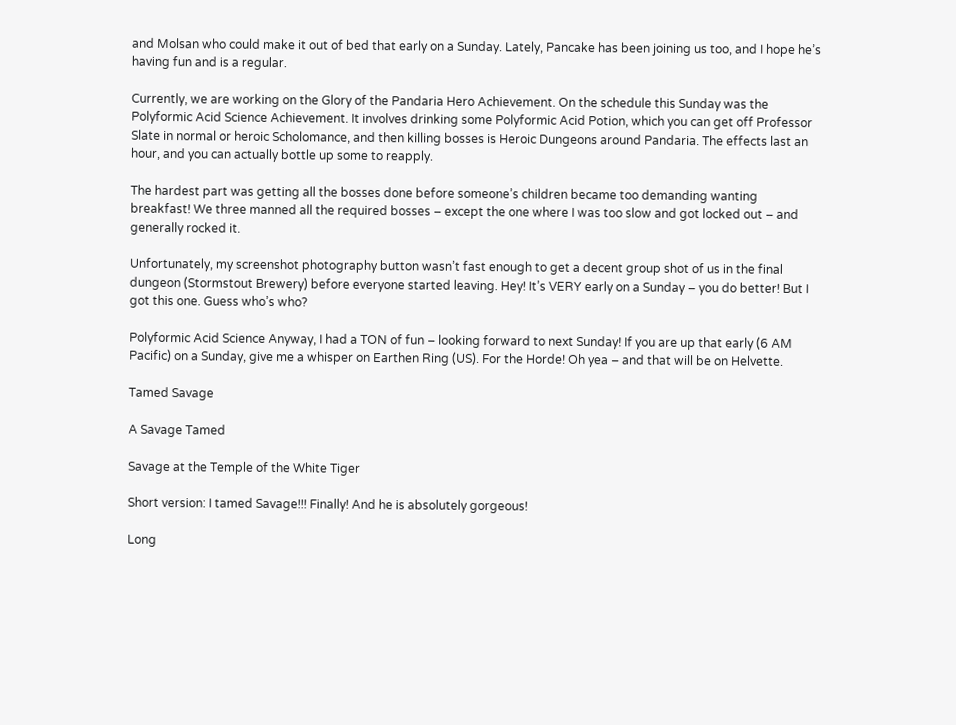and Molsan who could make it out of bed that early on a Sunday. Lately, Pancake has been joining us too, and I hope he’s having fun and is a regular.

Currently, we are working on the Glory of the Pandaria Hero Achievement. On the schedule this Sunday was the Polyformic Acid Science Achievement. It involves drinking some Polyformic Acid Potion, which you can get off Professor Slate in normal or heroic Scholomance, and then killing bosses is Heroic Dungeons around Pandaria. The effects last an hour, and you can actually bottle up some to reapply.

The hardest part was getting all the bosses done before someone’s children became too demanding wanting breakfast! We three manned all the required bosses – except the one where I was too slow and got locked out – and generally rocked it.

Unfortunately, my screenshot photography button wasn’t fast enough to get a decent group shot of us in the final dungeon (Stormstout Brewery) before everyone started leaving. Hey! It’s VERY early on a Sunday – you do better! But I got this one. Guess who’s who?

Polyformic Acid Science Anyway, I had a TON of fun – looking forward to next Sunday! If you are up that early (6 AM Pacific) on a Sunday, give me a whisper on Earthen Ring (US). For the Horde! Oh yea – and that will be on Helvette.

Tamed Savage

A Savage Tamed

Savage at the Temple of the White Tiger

Short version: I tamed Savage!!! Finally! And he is absolutely gorgeous!

Long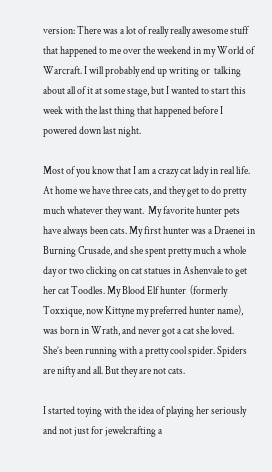version: There was a lot of really really awesome stuff that happened to me over the weekend in my World of Warcraft. I will probably end up writing or  talking about all of it at some stage, but I wanted to start this week with the last thing that happened before I powered down last night.

Most of you know that I am a crazy cat lady in real life. At home we have three cats, and they get to do pretty much whatever they want.  My favorite hunter pets have always been cats. My first hunter was a Draenei in Burning Crusade, and she spent pretty much a whole day or two clicking on cat statues in Ashenvale to get her cat Toodles. My Blood Elf hunter  (formerly Toxxique, now Kittyne my preferred hunter name),  was born in Wrath, and never got a cat she loved. She’s been running with a pretty cool spider. Spiders are nifty and all. But they are not cats.

I started toying with the idea of playing her seriously and not just for jewelcrafting a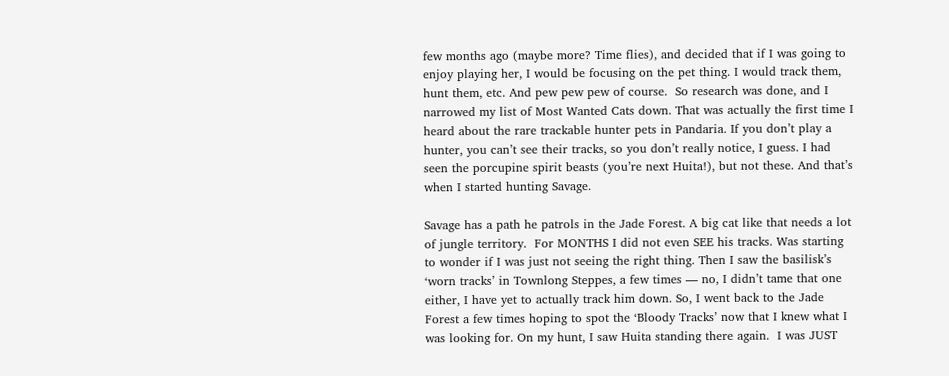few months ago (maybe more? Time flies), and decided that if I was going to enjoy playing her, I would be focusing on the pet thing. I would track them, hunt them, etc. And pew pew pew of course.  So research was done, and I narrowed my list of Most Wanted Cats down. That was actually the first time I heard about the rare trackable hunter pets in Pandaria. If you don’t play a hunter, you can’t see their tracks, so you don’t really notice, I guess. I had seen the porcupine spirit beasts (you’re next Huita!), but not these. And that’s when I started hunting Savage.

Savage has a path he patrols in the Jade Forest. A big cat like that needs a lot of jungle territory.  For MONTHS I did not even SEE his tracks. Was starting to wonder if I was just not seeing the right thing. Then I saw the basilisk’s ‘worn tracks’ in Townlong Steppes, a few times — no, I didn’t tame that one either, I have yet to actually track him down. So, I went back to the Jade Forest a few times hoping to spot the ‘Bloody Tracks’ now that I knew what I was looking for. On my hunt, I saw Huita standing there again.  I was JUST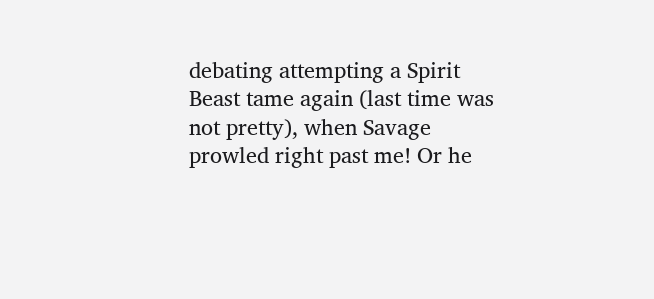debating attempting a Spirit Beast tame again (last time was not pretty), when Savage prowled right past me! Or he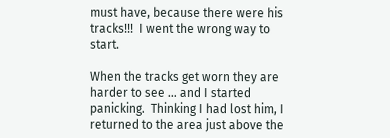must have, because there were his tracks!!!  I went the wrong way to start.

When the tracks get worn they are harder to see … and I started panicking.  Thinking I had lost him, I returned to the area just above the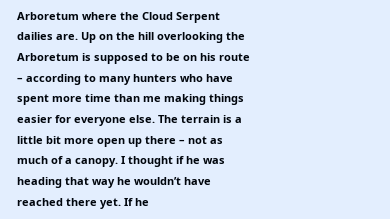Arboretum where the Cloud Serpent dailies are. Up on the hill overlooking the Arboretum is supposed to be on his route – according to many hunters who have spent more time than me making things easier for everyone else. The terrain is a little bit more open up there – not as much of a canopy. I thought if he was heading that way he wouldn’t have reached there yet. If he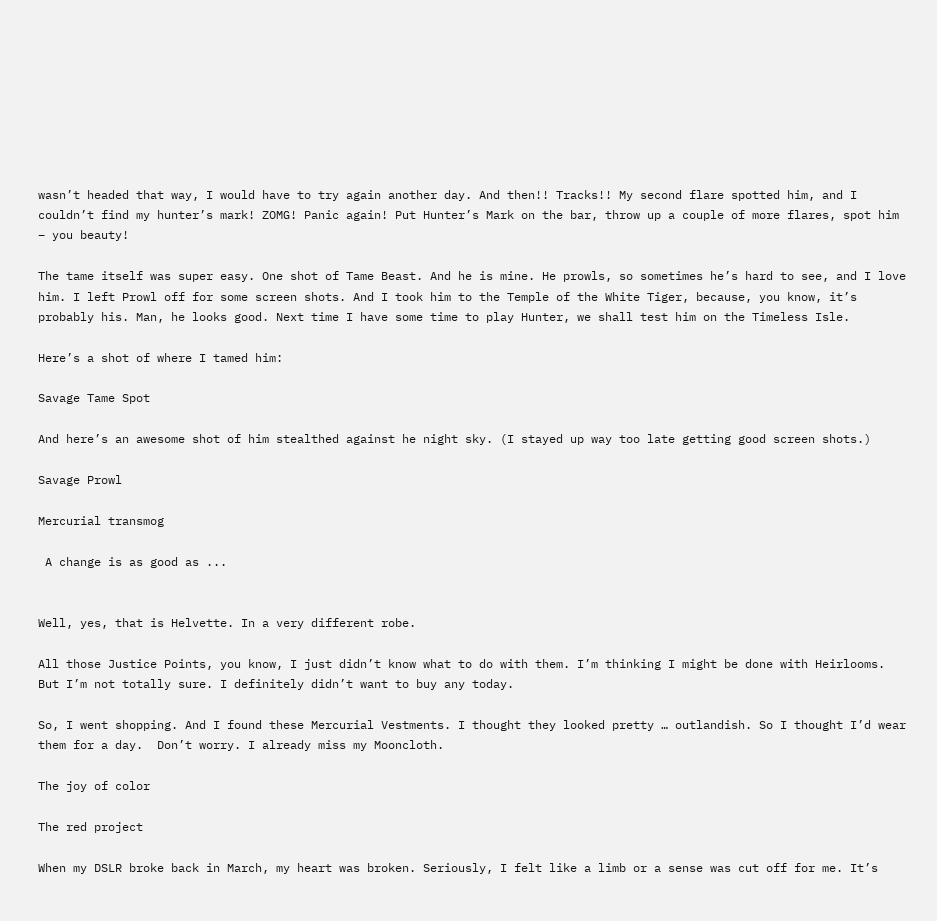wasn’t headed that way, I would have to try again another day. And then!! Tracks!! My second flare spotted him, and I couldn’t find my hunter’s mark! ZOMG! Panic again! Put Hunter’s Mark on the bar, throw up a couple of more flares, spot him – you beauty!

The tame itself was super easy. One shot of Tame Beast. And he is mine. He prowls, so sometimes he’s hard to see, and I love him. I left Prowl off for some screen shots. And I took him to the Temple of the White Tiger, because, you know, it’s probably his. Man, he looks good. Next time I have some time to play Hunter, we shall test him on the Timeless Isle.

Here’s a shot of where I tamed him:

Savage Tame Spot

And here’s an awesome shot of him stealthed against he night sky. (I stayed up way too late getting good screen shots.)

Savage Prowl

Mercurial transmog

 A change is as good as ...


Well, yes, that is Helvette. In a very different robe.

All those Justice Points, you know, I just didn’t know what to do with them. I’m thinking I might be done with Heirlooms. But I’m not totally sure. I definitely didn’t want to buy any today.

So, I went shopping. And I found these Mercurial Vestments. I thought they looked pretty … outlandish. So I thought I’d wear them for a day.  Don’t worry. I already miss my Mooncloth.

The joy of color

The red project

When my DSLR broke back in March, my heart was broken. Seriously, I felt like a limb or a sense was cut off for me. It’s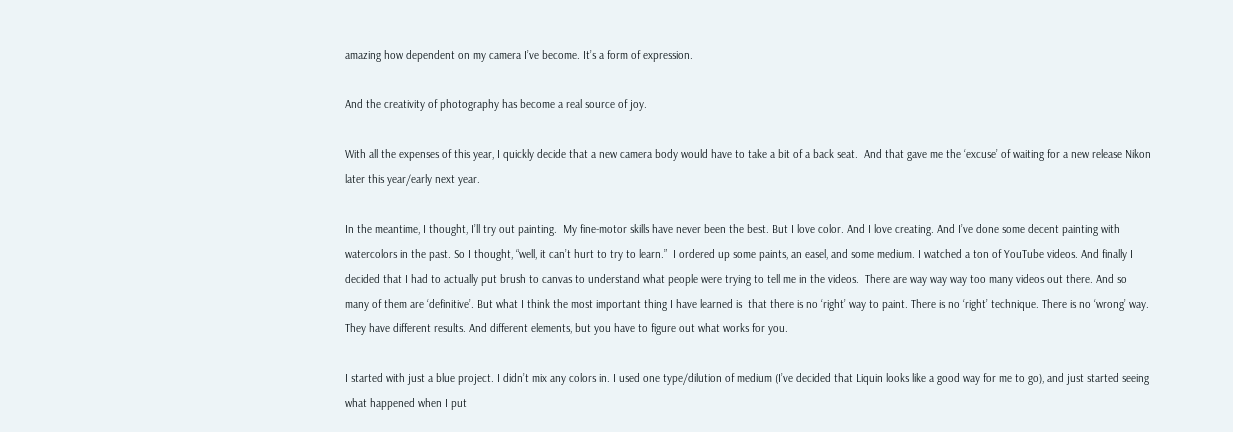amazing how dependent on my camera I’ve become. It’s a form of expression.

And the creativity of photography has become a real source of joy.

With all the expenses of this year, I quickly decide that a new camera body would have to take a bit of a back seat.  And that gave me the ‘excuse’ of waiting for a new release Nikon later this year/early next year.

In the meantime, I thought, I’ll try out painting.  My fine-motor skills have never been the best. But I love color. And I love creating. And I’ve done some decent painting with watercolors in the past. So I thought, “well, it can’t hurt to try to learn.”  I ordered up some paints, an easel, and some medium. I watched a ton of YouTube videos. And finally I decided that I had to actually put brush to canvas to understand what people were trying to tell me in the videos.  There are way way way too many videos out there. And so many of them are ‘definitive’. But what I think the most important thing I have learned is  that there is no ‘right’ way to paint. There is no ‘right’ technique. There is no ‘wrong’ way. They have different results. And different elements, but you have to figure out what works for you.

I started with just a blue project. I didn’t mix any colors in. I used one type/dilution of medium (I’ve decided that Liquin looks like a good way for me to go), and just started seeing what happened when I put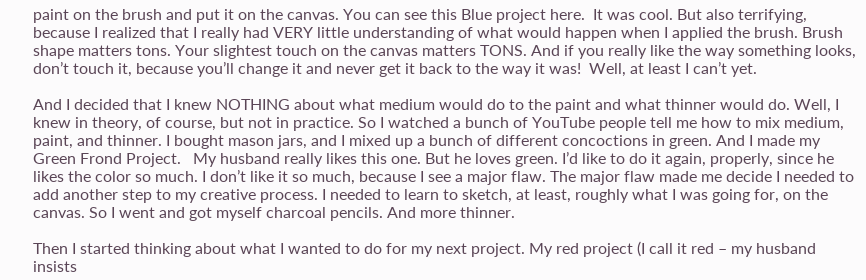paint on the brush and put it on the canvas. You can see this Blue project here.  It was cool. But also terrifying, because I realized that I really had VERY little understanding of what would happen when I applied the brush. Brush shape matters tons. Your slightest touch on the canvas matters TONS. And if you really like the way something looks, don’t touch it, because you’ll change it and never get it back to the way it was!  Well, at least I can’t yet.

And I decided that I knew NOTHING about what medium would do to the paint and what thinner would do. Well, I knew in theory, of course, but not in practice. So I watched a bunch of YouTube people tell me how to mix medium, paint, and thinner. I bought mason jars, and I mixed up a bunch of different concoctions in green. And I made my Green Frond Project.   My husband really likes this one. But he loves green. I’d like to do it again, properly, since he likes the color so much. I don’t like it so much, because I see a major flaw. The major flaw made me decide I needed to add another step to my creative process. I needed to learn to sketch, at least, roughly what I was going for, on the canvas. So I went and got myself charcoal pencils. And more thinner.

Then I started thinking about what I wanted to do for my next project. My red project (I call it red – my husband insists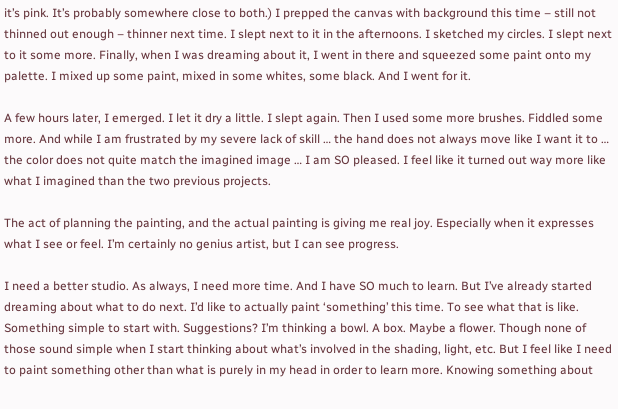it’s pink. It’s probably somewhere close to both.) I prepped the canvas with background this time – still not thinned out enough – thinner next time. I slept next to it in the afternoons. I sketched my circles. I slept next to it some more. Finally, when I was dreaming about it, I went in there and squeezed some paint onto my palette. I mixed up some paint, mixed in some whites, some black. And I went for it.

A few hours later, I emerged. I let it dry a little. I slept again. Then I used some more brushes. Fiddled some more. And while I am frustrated by my severe lack of skill … the hand does not always move like I want it to … the color does not quite match the imagined image … I am SO pleased. I feel like it turned out way more like what I imagined than the two previous projects.

The act of planning the painting, and the actual painting is giving me real joy. Especially when it expresses what I see or feel. I’m certainly no genius artist, but I can see progress.

I need a better studio. As always, I need more time. And I have SO much to learn. But I’ve already started dreaming about what to do next. I’d like to actually paint ‘something’ this time. To see what that is like. Something simple to start with. Suggestions? I’m thinking a bowl. A box. Maybe a flower. Though none of those sound simple when I start thinking about what’s involved in the shading, light, etc. But I feel like I need to paint something other than what is purely in my head in order to learn more. Knowing something about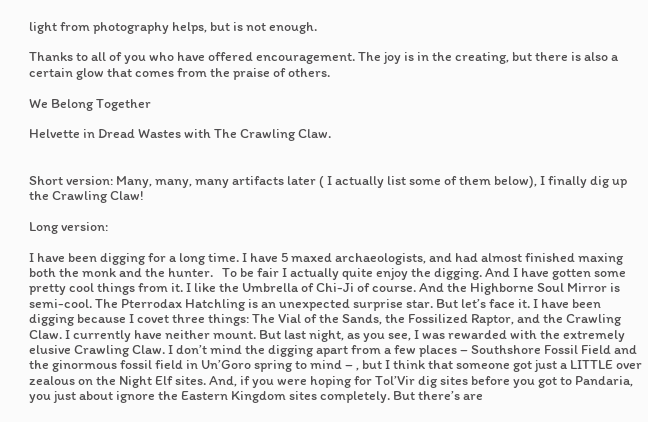light from photography helps, but is not enough.

Thanks to all of you who have offered encouragement. The joy is in the creating, but there is also a certain glow that comes from the praise of others.

We Belong Together

Helvette in Dread Wastes with The Crawling Claw.


Short version: Many, many, many artifacts later ( I actually list some of them below), I finally dig up the Crawling Claw!

Long version:

I have been digging for a long time. I have 5 maxed archaeologists, and had almost finished maxing both the monk and the hunter.   To be fair I actually quite enjoy the digging. And I have gotten some pretty cool things from it. I like the Umbrella of Chi-Ji of course. And the Highborne Soul Mirror is semi-cool. The Pterrodax Hatchling is an unexpected surprise star. But let’s face it. I have been digging because I covet three things: The Vial of the Sands, the Fossilized Raptor, and the Crawling Claw. I currently have neither mount. But last night, as you see, I was rewarded with the extremely elusive Crawling Claw. I don’t mind the digging apart from a few places – Southshore Fossil Field and the ginormous fossil field in Un’Goro spring to mind – , but I think that someone got just a LITTLE over zealous on the Night Elf sites. And, if you were hoping for Tol’Vir dig sites before you got to Pandaria, you just about ignore the Eastern Kingdom sites completely. But there’s are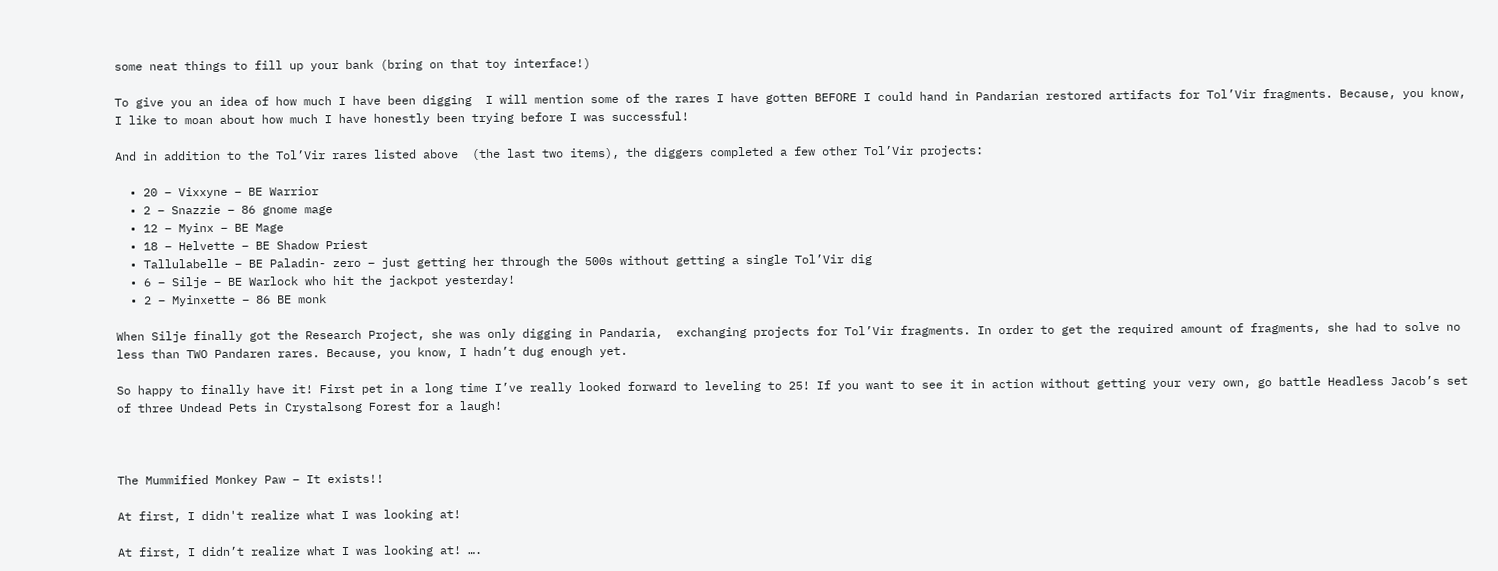some neat things to fill up your bank (bring on that toy interface!)

To give you an idea of how much I have been digging  I will mention some of the rares I have gotten BEFORE I could hand in Pandarian restored artifacts for Tol’Vir fragments. Because, you know, I like to moan about how much I have honestly been trying before I was successful!

And in addition to the Tol’Vir rares listed above  (the last two items), the diggers completed a few other Tol’Vir projects:

  • 20 – Vixxyne – BE Warrior
  • 2 – Snazzie – 86 gnome mage
  • 12 – Myinx – BE Mage
  • 18 – Helvette – BE Shadow Priest
  • Tallulabelle – BE Paladin- zero – just getting her through the 500s without getting a single Tol’Vir dig
  • 6 – Silje – BE Warlock who hit the jackpot yesterday!
  • 2 – Myinxette – 86 BE monk

When Silje finally got the Research Project, she was only digging in Pandaria,  exchanging projects for Tol’Vir fragments. In order to get the required amount of fragments, she had to solve no less than TWO Pandaren rares. Because, you know, I hadn’t dug enough yet.

So happy to finally have it! First pet in a long time I’ve really looked forward to leveling to 25! If you want to see it in action without getting your very own, go battle Headless Jacob’s set of three Undead Pets in Crystalsong Forest for a laugh!



The Mummified Monkey Paw – It exists!!

At first, I didn't realize what I was looking at!

At first, I didn’t realize what I was looking at! ….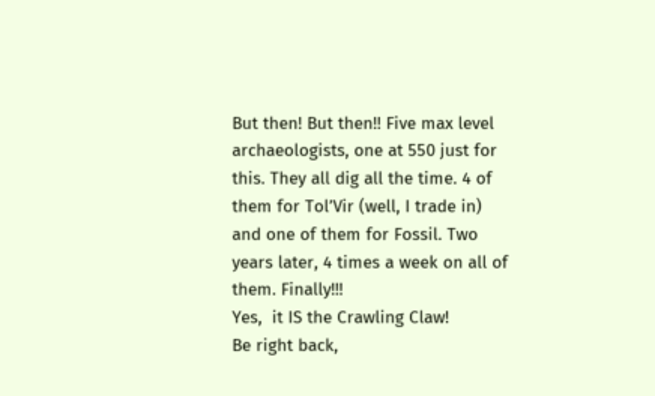But then! But then!! Five max level archaeologists, one at 550 just for this. They all dig all the time. 4 of them for Tol’Vir (well, I trade in) and one of them for Fossil. Two years later, 4 times a week on all of them. Finally!!!
Yes,  it IS the Crawling Claw!
Be right back,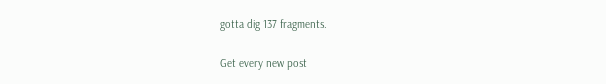gotta dig 137 fragments.

Get every new post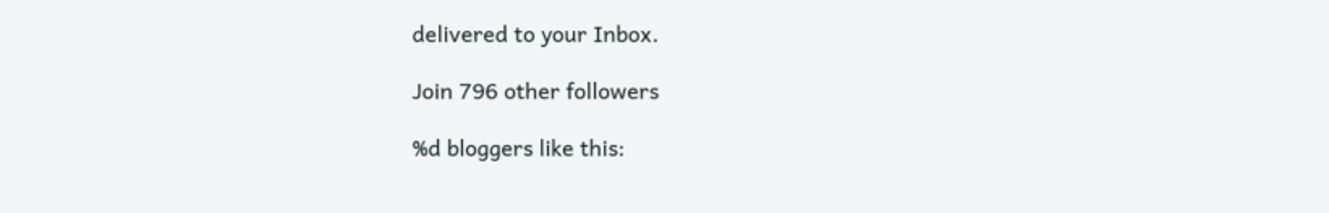delivered to your Inbox.

Join 796 other followers

%d bloggers like this: